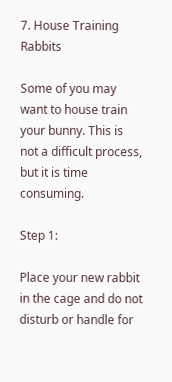7. House Training Rabbits

Some of you may want to house train your bunny. This is not a difficult process, but it is time consuming.

Step 1:

Place your new rabbit in the cage and do not disturb or handle for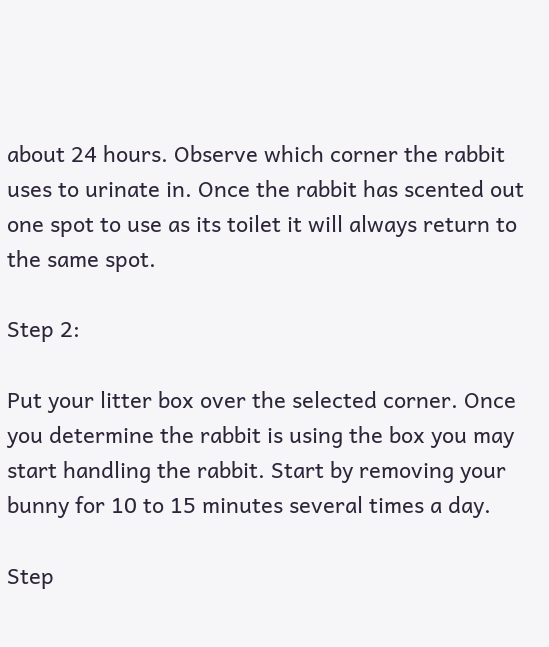about 24 hours. Observe which corner the rabbit uses to urinate in. Once the rabbit has scented out one spot to use as its toilet it will always return to the same spot.

Step 2:

Put your litter box over the selected corner. Once you determine the rabbit is using the box you may start handling the rabbit. Start by removing your bunny for 10 to 15 minutes several times a day.

Step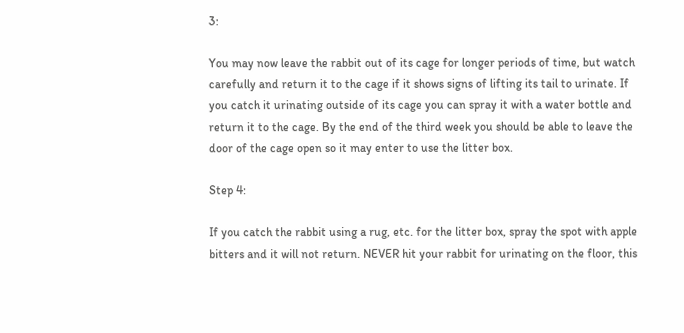3:

You may now leave the rabbit out of its cage for longer periods of time, but watch carefully and return it to the cage if it shows signs of lifting its tail to urinate. If you catch it urinating outside of its cage you can spray it with a water bottle and return it to the cage. By the end of the third week you should be able to leave the door of the cage open so it may enter to use the litter box.

Step 4:

If you catch the rabbit using a rug, etc. for the litter box, spray the spot with apple bitters and it will not return. NEVER hit your rabbit for urinating on the floor, this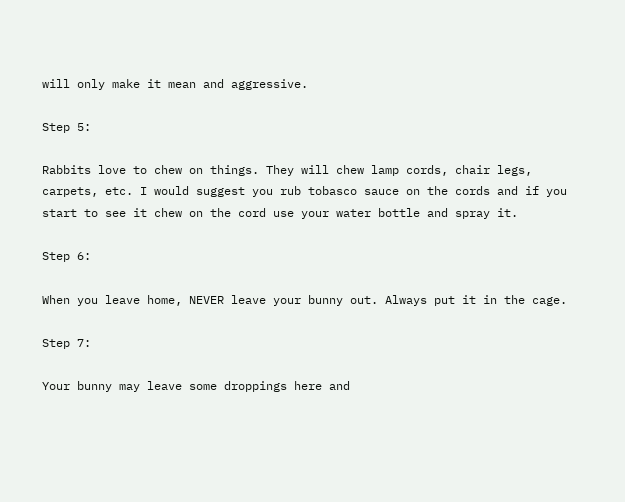will only make it mean and aggressive.

Step 5:

Rabbits love to chew on things. They will chew lamp cords, chair legs, carpets, etc. I would suggest you rub tobasco sauce on the cords and if you start to see it chew on the cord use your water bottle and spray it.

Step 6:

When you leave home, NEVER leave your bunny out. Always put it in the cage.

Step 7:

Your bunny may leave some droppings here and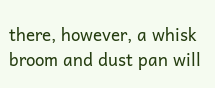there, however, a whisk broom and dust pan will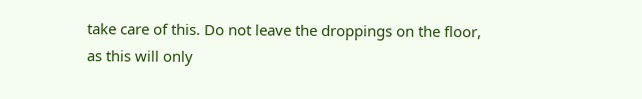take care of this. Do not leave the droppings on the floor, as this will only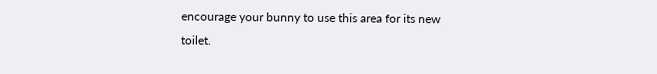encourage your bunny to use this area for its new toilet.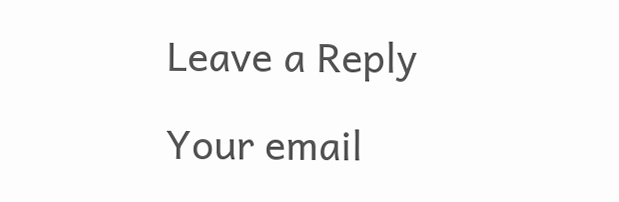Leave a Reply

Your email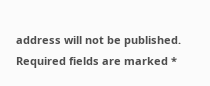address will not be published. Required fields are marked *